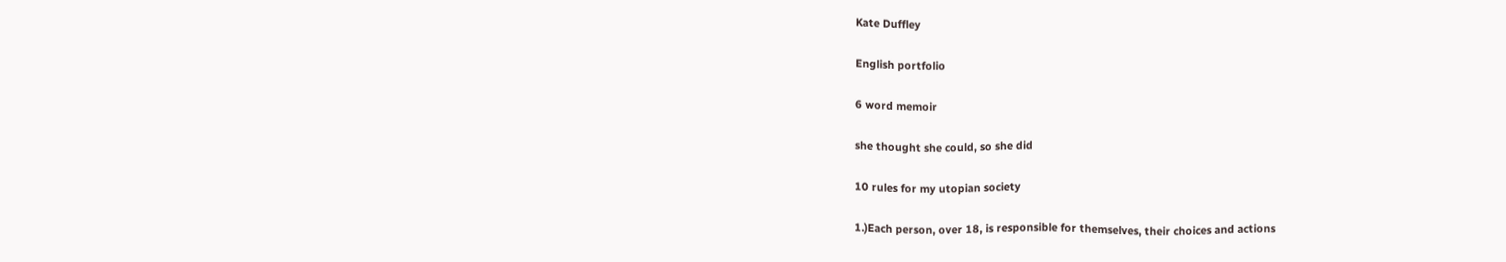Kate Duffley

English portfolio

6 word memoir

she thought she could, so she did

10 rules for my utopian society

1.)Each person, over 18, is responsible for themselves, their choices and actions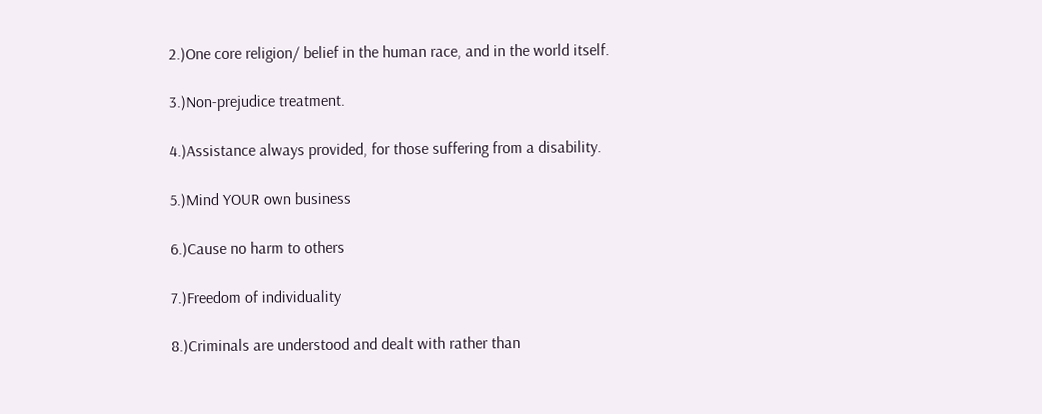2.)One core religion/ belief in the human race, and in the world itself.

3.)Non-prejudice treatment.

4.)Assistance always provided, for those suffering from a disability.

5.)Mind YOUR own business

6.)Cause no harm to others

7.)Freedom of individuality

8.)Criminals are understood and dealt with rather than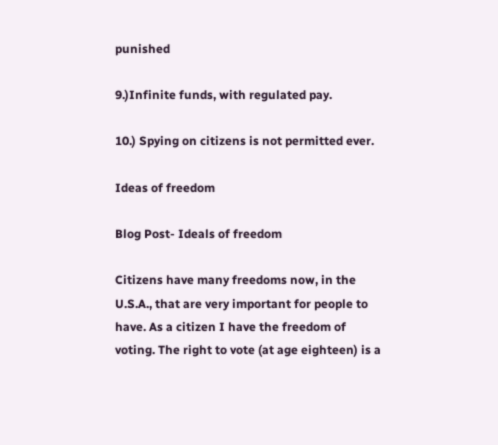punished

9.)Infinite funds, with regulated pay.

10.) Spying on citizens is not permitted ever.

Ideas of freedom

Blog Post- Ideals of freedom

Citizens have many freedoms now, in the U.S.A., that are very important for people to have. As a citizen I have the freedom of voting. The right to vote (at age eighteen) is a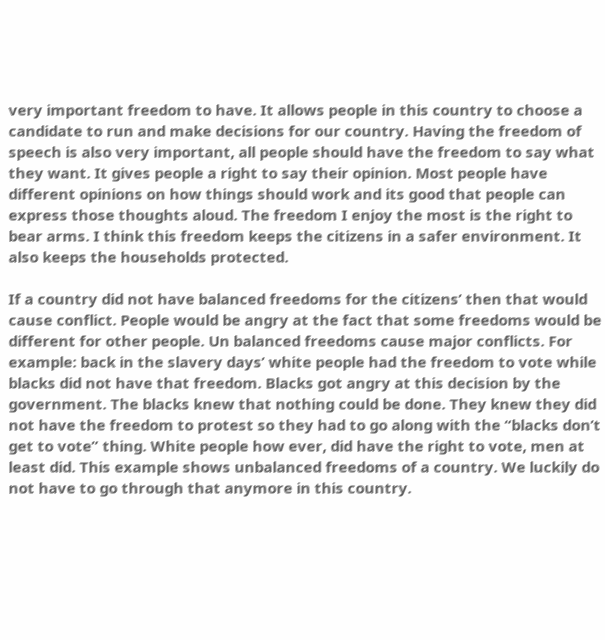very important freedom to have. It allows people in this country to choose a candidate to run and make decisions for our country. Having the freedom of speech is also very important, all people should have the freedom to say what they want. It gives people a right to say their opinion. Most people have different opinions on how things should work and its good that people can express those thoughts aloud. The freedom I enjoy the most is the right to bear arms. I think this freedom keeps the citizens in a safer environment. It also keeps the households protected.

If a country did not have balanced freedoms for the citizens’ then that would cause conflict. People would be angry at the fact that some freedoms would be different for other people. Un balanced freedoms cause major conflicts. For example: back in the slavery days’ white people had the freedom to vote while blacks did not have that freedom. Blacks got angry at this decision by the government. The blacks knew that nothing could be done. They knew they did not have the freedom to protest so they had to go along with the “blacks don’t get to vote” thing. White people how ever, did have the right to vote, men at least did. This example shows unbalanced freedoms of a country. We luckily do not have to go through that anymore in this country.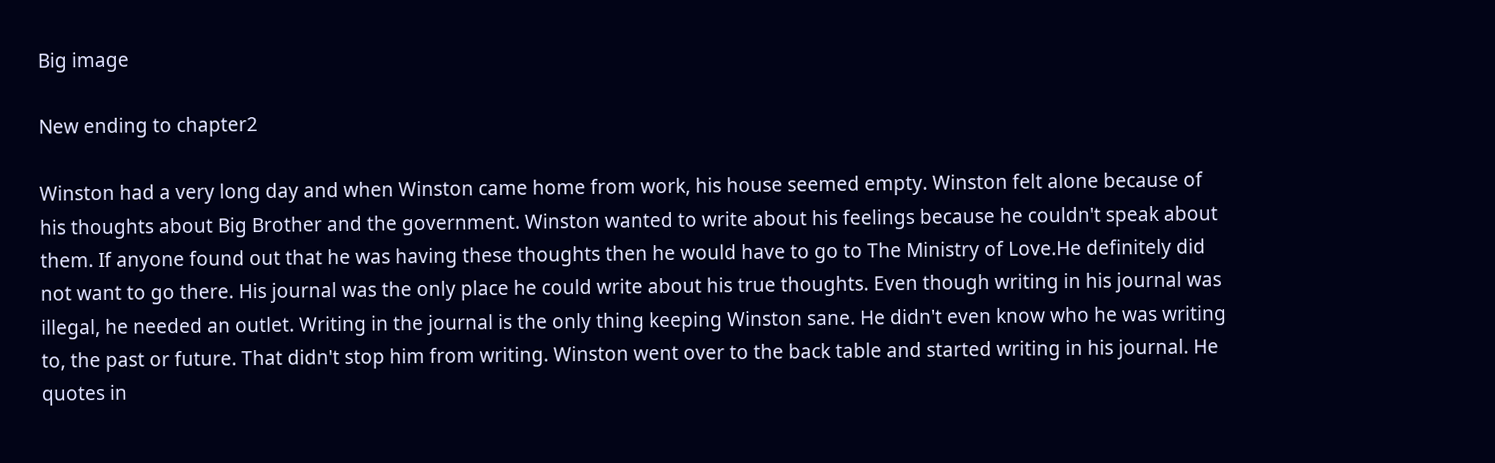Big image

New ending to chapter2

Winston had a very long day and when Winston came home from work, his house seemed empty. Winston felt alone because of his thoughts about Big Brother and the government. Winston wanted to write about his feelings because he couldn't speak about them. If anyone found out that he was having these thoughts then he would have to go to The Ministry of Love.He definitely did not want to go there. His journal was the only place he could write about his true thoughts. Even though writing in his journal was illegal, he needed an outlet. Writing in the journal is the only thing keeping Winston sane. He didn't even know who he was writing to, the past or future. That didn't stop him from writing. Winston went over to the back table and started writing in his journal. He quotes in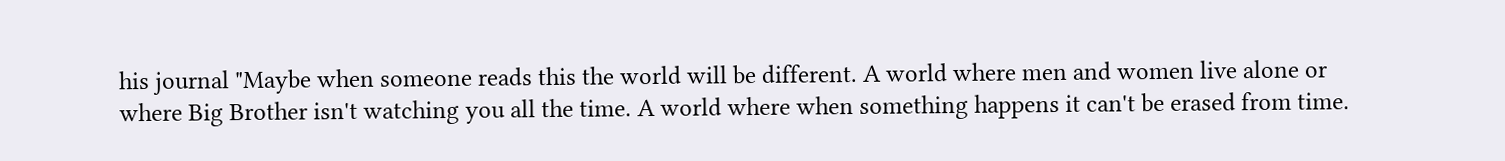his journal "Maybe when someone reads this the world will be different. A world where men and women live alone or where Big Brother isn't watching you all the time. A world where when something happens it can't be erased from time.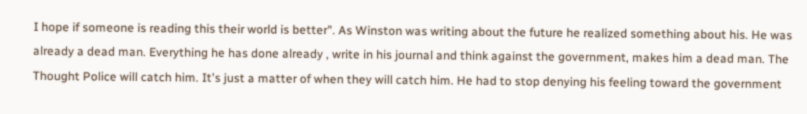I hope if someone is reading this their world is better". As Winston was writing about the future he realized something about his. He was already a dead man. Everything he has done already , write in his journal and think against the government, makes him a dead man. The Thought Police will catch him. It's just a matter of when they will catch him. He had to stop denying his feeling toward the government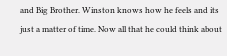and Big Brother. Winston knows how he feels and its just a matter of time. Now all that he could think about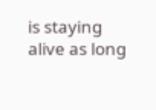is staying alive as long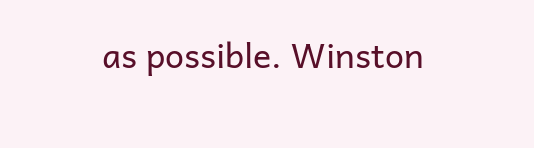as possible. Winston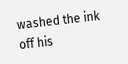washed the ink off his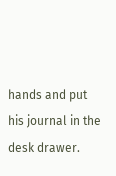hands and put his journal in the desk drawer.